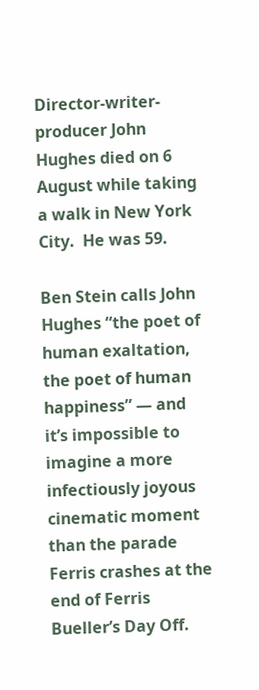Director-writer-producer John Hughes died on 6 August while taking a walk in New York City.  He was 59.

Ben Stein calls John Hughes “the poet of human exaltation, the poet of human happiness” — and it’s impossible to imagine a more infectiously joyous cinematic moment than the parade Ferris crashes at the end of Ferris Bueller’s Day Off.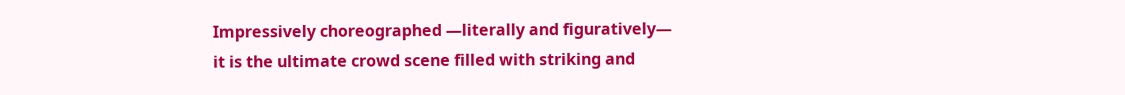Impressively choreographed —literally and figuratively— it is the ultimate crowd scene filled with striking and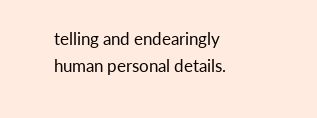telling and endearingly human personal details.